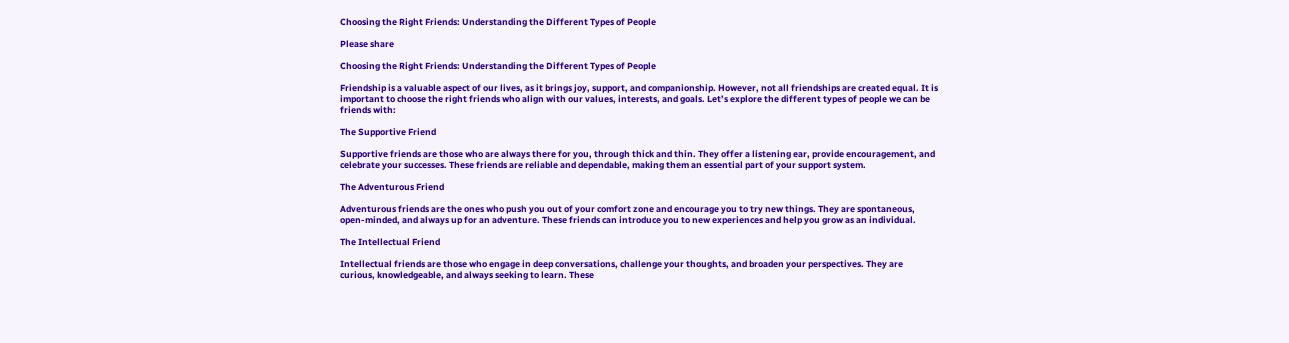Choosing the Right Friends: Understanding the Different Types of People

Please share

Choosing the Right Friends: Understanding the Different Types of People

Friendship is a valuable aspect of our lives, as it brings joy, support, and companionship. However, not all friendships are created equal. It is important to choose the right friends who align with our values, interests, and goals. Let’s explore the different types of people we can be friends with:

The Supportive Friend

Supportive friends are those who are always there for you, through thick and thin. They offer a listening ear, provide encouragement, and celebrate your successes. These friends are reliable and dependable, making them an essential part of your support system.

The Adventurous Friend

Adventurous friends are the ones who push you out of your comfort zone and encourage you to try new things. They are spontaneous, open-minded, and always up for an adventure. These friends can introduce you to new experiences and help you grow as an individual.

The Intellectual Friend

Intellectual friends are those who engage in deep conversations, challenge your thoughts, and broaden your perspectives. They are curious, knowledgeable, and always seeking to learn. These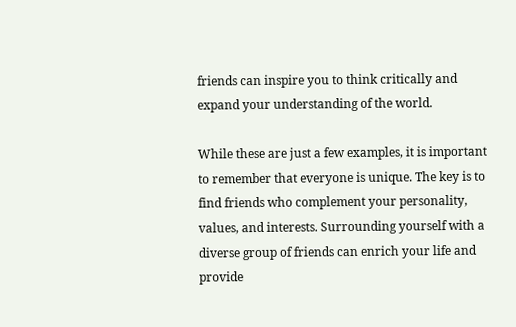friends can inspire you to think critically and expand your understanding of the world.

While these are just a few examples, it is important to remember that everyone is unique. The key is to find friends who complement your personality, values, and interests. Surrounding yourself with a diverse group of friends can enrich your life and provide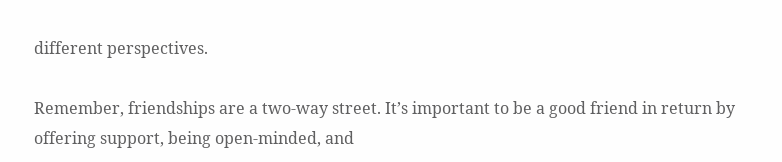different perspectives.

Remember, friendships are a two-way street. It’s important to be a good friend in return by offering support, being open-minded, and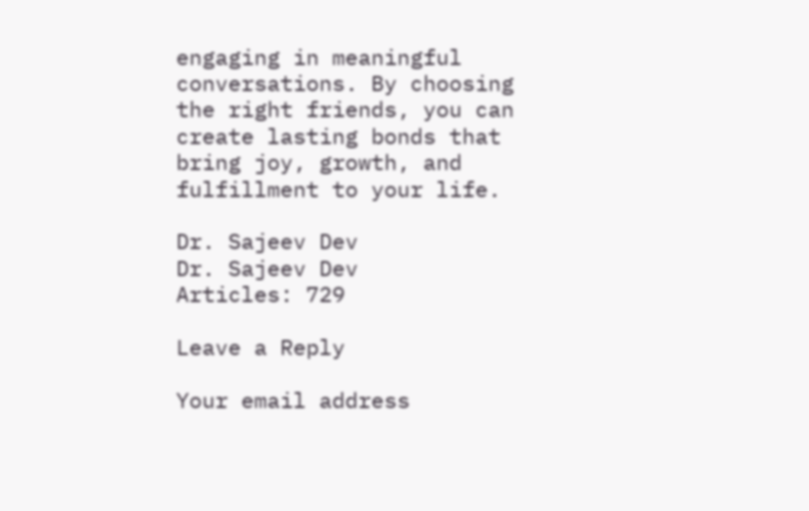engaging in meaningful conversations. By choosing the right friends, you can create lasting bonds that bring joy, growth, and fulfillment to your life.

Dr. Sajeev Dev
Dr. Sajeev Dev
Articles: 729

Leave a Reply

Your email address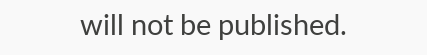will not be published.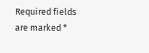Required fields are marked *